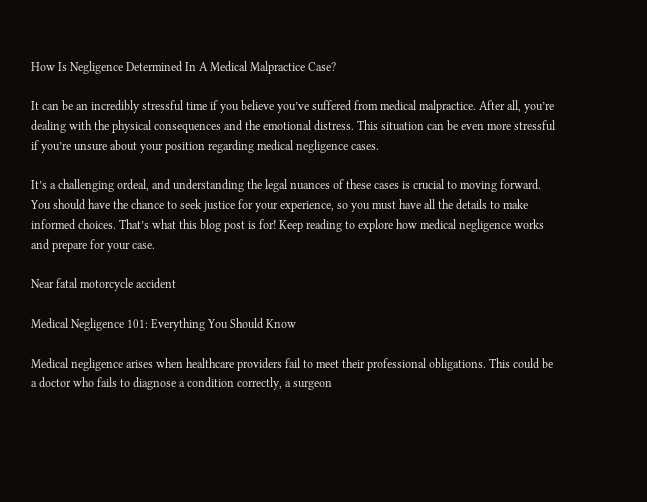How Is Negligence Determined In A Medical Malpractice Case?

It can be an incredibly stressful time if you believe you’ve suffered from medical malpractice. After all, you’re dealing with the physical consequences and the emotional distress. This situation can be even more stressful if you’re unsure about your position regarding medical negligence cases.

It’s a challenging ordeal, and understanding the legal nuances of these cases is crucial to moving forward. You should have the chance to seek justice for your experience, so you must have all the details to make informed choices. That’s what this blog post is for! Keep reading to explore how medical negligence works and prepare for your case.

Near fatal motorcycle accident

Medical Negligence 101: Everything You Should Know

Medical negligence arises when healthcare providers fail to meet their professional obligations. This could be a doctor who fails to diagnose a condition correctly, a surgeon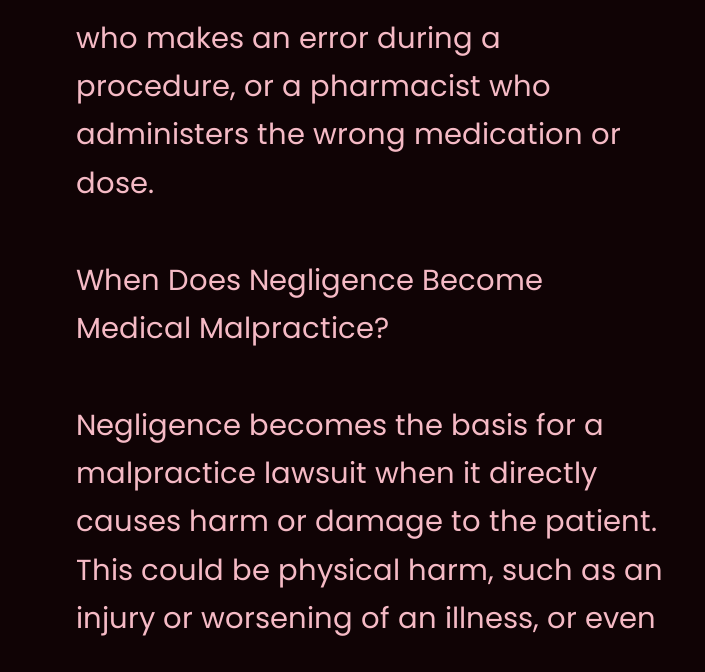who makes an error during a procedure, or a pharmacist who administers the wrong medication or dose.

When Does Negligence Become Medical Malpractice?

Negligence becomes the basis for a malpractice lawsuit when it directly causes harm or damage to the patient. This could be physical harm, such as an injury or worsening of an illness, or even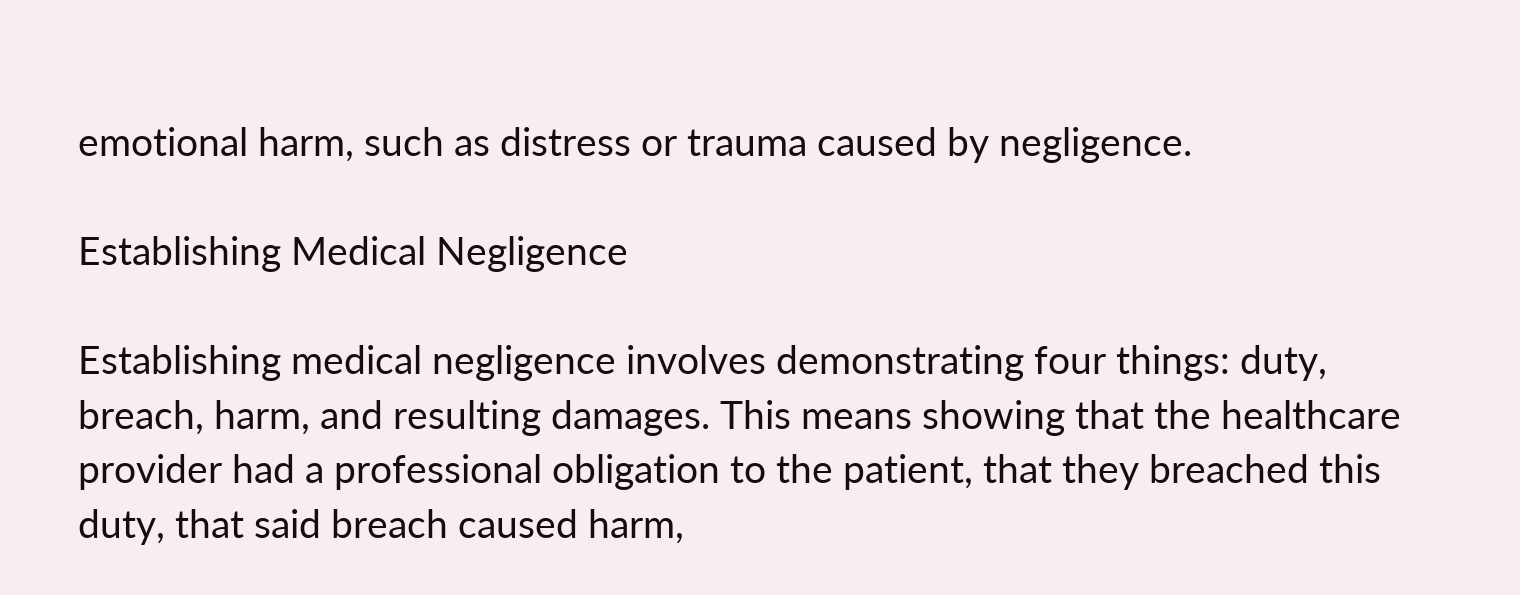emotional harm, such as distress or trauma caused by negligence.

Establishing Medical Negligence

Establishing medical negligence involves demonstrating four things: duty, breach, harm, and resulting damages. This means showing that the healthcare provider had a professional obligation to the patient, that they breached this duty, that said breach caused harm,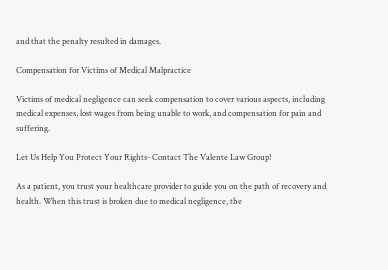and that the penalty resulted in damages.

Compensation for Victims of Medical Malpractice

Victims of medical negligence can seek compensation to cover various aspects, including medical expenses, lost wages from being unable to work, and compensation for pain and suffering.

Let Us Help You Protect Your Rights- Contact The Valente Law Group!

As a patient, you trust your healthcare provider to guide you on the path of recovery and health. When this trust is broken due to medical negligence, the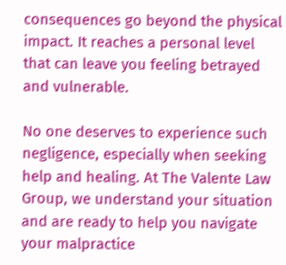consequences go beyond the physical impact. It reaches a personal level that can leave you feeling betrayed and vulnerable.

No one deserves to experience such negligence, especially when seeking help and healing. At The Valente Law Group, we understand your situation and are ready to help you navigate your malpractice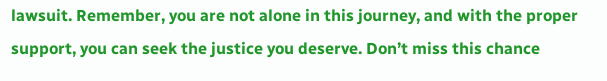lawsuit. Remember, you are not alone in this journey, and with the proper support, you can seek the justice you deserve. Don’t miss this chance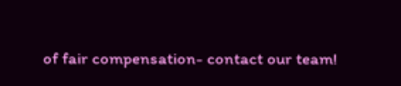of fair compensation- contact our team!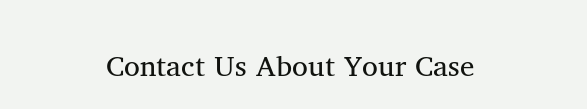Contact Us About Your Case